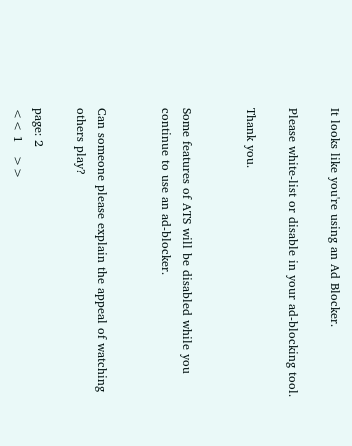It looks like you're using an Ad Blocker.

Please white-list or disable in your ad-blocking tool.

Thank you.


Some features of ATS will be disabled while you continue to use an ad-blocker.


Can someone please explain the appeal of watching others play?

page: 2
<< 1   >>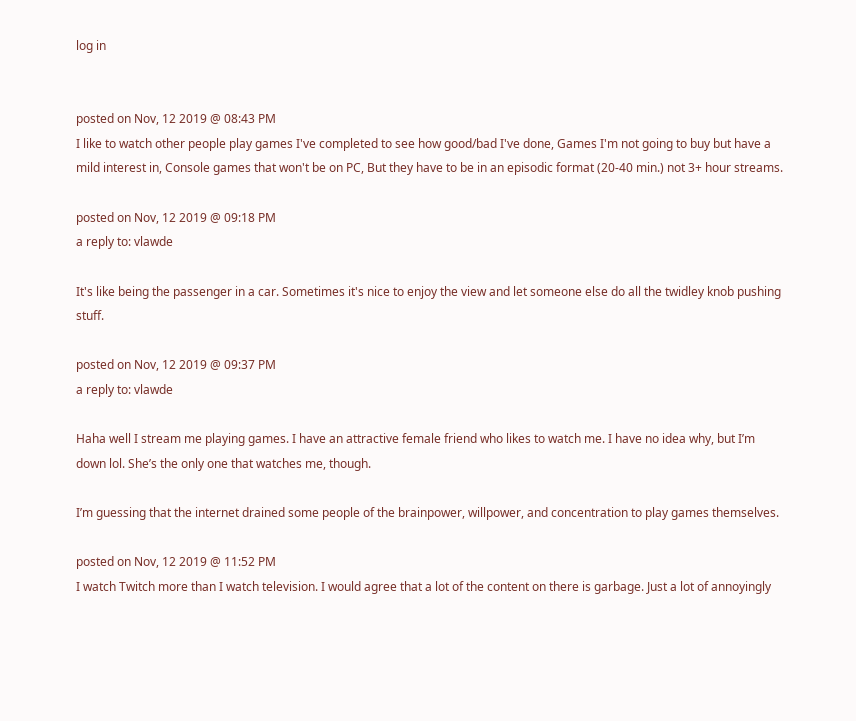log in


posted on Nov, 12 2019 @ 08:43 PM
I like to watch other people play games I've completed to see how good/bad I've done, Games I'm not going to buy but have a mild interest in, Console games that won't be on PC, But they have to be in an episodic format (20-40 min.) not 3+ hour streams.

posted on Nov, 12 2019 @ 09:18 PM
a reply to: vlawde

It's like being the passenger in a car. Sometimes it's nice to enjoy the view and let someone else do all the twidley knob pushing stuff.

posted on Nov, 12 2019 @ 09:37 PM
a reply to: vlawde

Haha well I stream me playing games. I have an attractive female friend who likes to watch me. I have no idea why, but I’m down lol. She’s the only one that watches me, though.

I’m guessing that the internet drained some people of the brainpower, willpower, and concentration to play games themselves.

posted on Nov, 12 2019 @ 11:52 PM
I watch Twitch more than I watch television. I would agree that a lot of the content on there is garbage. Just a lot of annoyingly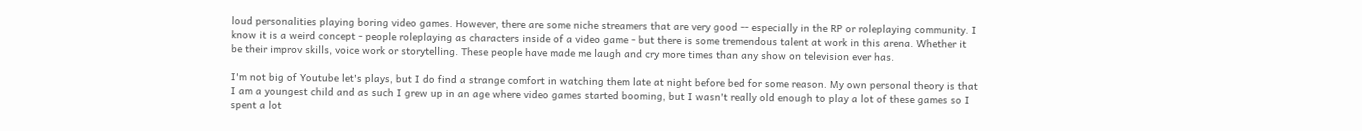loud personalities playing boring video games. However, there are some niche streamers that are very good -- especially in the RP or roleplaying community. I know it is a weird concept - people roleplaying as characters inside of a video game - but there is some tremendous talent at work in this arena. Whether it be their improv skills, voice work or storytelling. These people have made me laugh and cry more times than any show on television ever has.

I'm not big of Youtube let's plays, but I do find a strange comfort in watching them late at night before bed for some reason. My own personal theory is that I am a youngest child and as such I grew up in an age where video games started booming, but I wasn't really old enough to play a lot of these games so I spent a lot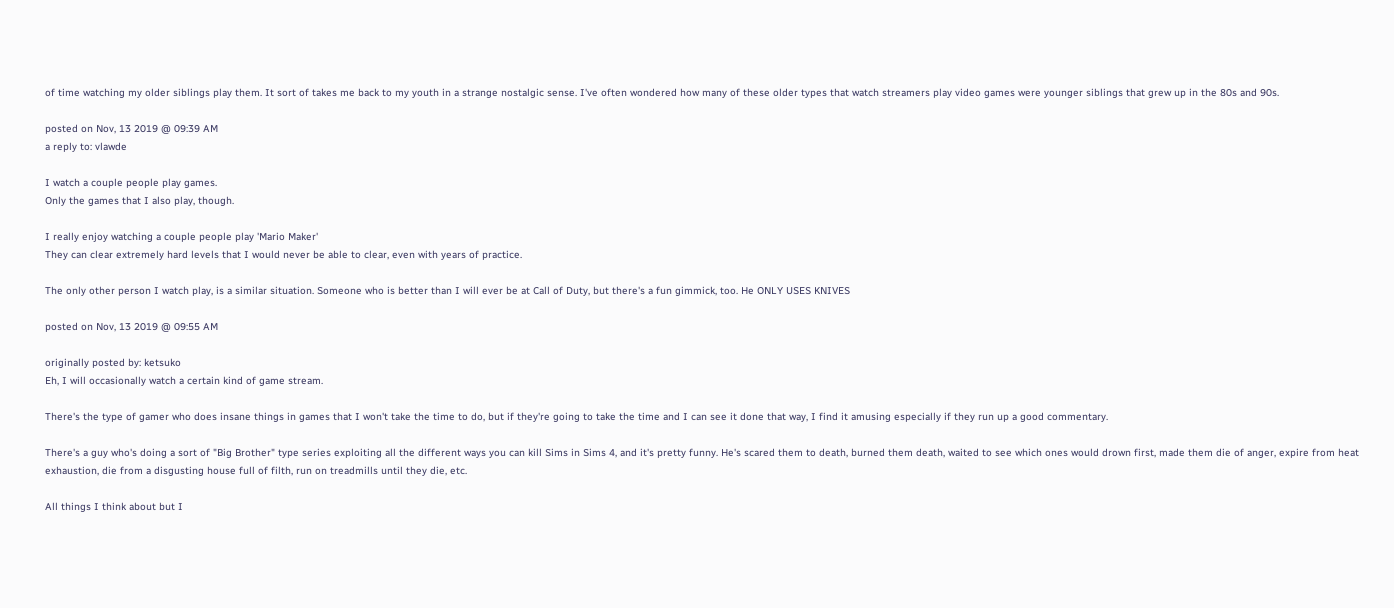of time watching my older siblings play them. It sort of takes me back to my youth in a strange nostalgic sense. I've often wondered how many of these older types that watch streamers play video games were younger siblings that grew up in the 80s and 90s.

posted on Nov, 13 2019 @ 09:39 AM
a reply to: vlawde

I watch a couple people play games.
Only the games that I also play, though.

I really enjoy watching a couple people play 'Mario Maker'
They can clear extremely hard levels that I would never be able to clear, even with years of practice.

The only other person I watch play, is a similar situation. Someone who is better than I will ever be at Call of Duty, but there's a fun gimmick, too. He ONLY USES KNIVES

posted on Nov, 13 2019 @ 09:55 AM

originally posted by: ketsuko
Eh, I will occasionally watch a certain kind of game stream.

There's the type of gamer who does insane things in games that I won't take the time to do, but if they're going to take the time and I can see it done that way, I find it amusing especially if they run up a good commentary.

There's a guy who's doing a sort of "Big Brother" type series exploiting all the different ways you can kill Sims in Sims 4, and it's pretty funny. He's scared them to death, burned them death, waited to see which ones would drown first, made them die of anger, expire from heat exhaustion, die from a disgusting house full of filth, run on treadmills until they die, etc.

All things I think about but I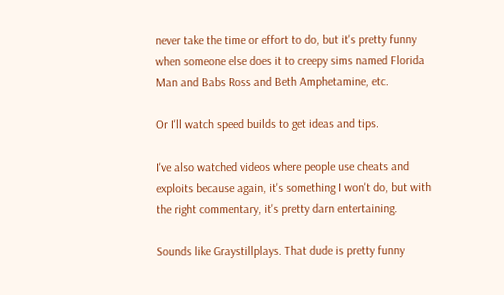never take the time or effort to do, but it's pretty funny when someone else does it to creepy sims named Florida Man and Babs Ross and Beth Amphetamine, etc.

Or I'll watch speed builds to get ideas and tips.

I've also watched videos where people use cheats and exploits because again, it's something I won't do, but with the right commentary, it's pretty darn entertaining.

Sounds like Graystillplays. That dude is pretty funny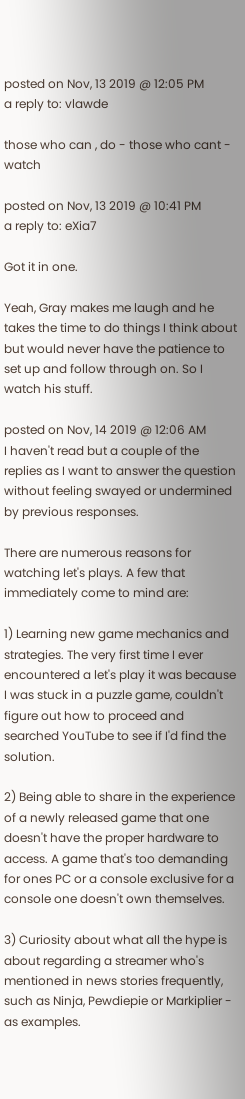posted on Nov, 13 2019 @ 12:05 PM
a reply to: vlawde

those who can , do - those who cant - watch

posted on Nov, 13 2019 @ 10:41 PM
a reply to: eXia7

Got it in one.

Yeah, Gray makes me laugh and he takes the time to do things I think about but would never have the patience to set up and follow through on. So I watch his stuff.

posted on Nov, 14 2019 @ 12:06 AM
I haven't read but a couple of the replies as I want to answer the question without feeling swayed or undermined by previous responses.

There are numerous reasons for watching let's plays. A few that immediately come to mind are:

1) Learning new game mechanics and strategies. The very first time I ever encountered a let's play it was because I was stuck in a puzzle game, couldn't figure out how to proceed and searched YouTube to see if I'd find the solution.

2) Being able to share in the experience of a newly released game that one doesn't have the proper hardware to access. A game that's too demanding for ones PC or a console exclusive for a console one doesn't own themselves.

3) Curiosity about what all the hype is about regarding a streamer who's mentioned in news stories frequently, such as Ninja, Pewdiepie or Markiplier - as examples.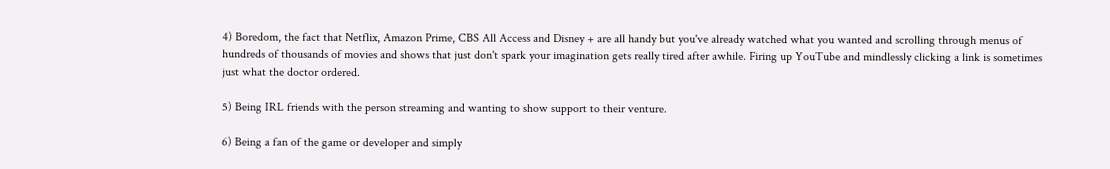4) Boredom, the fact that Netflix, Amazon Prime, CBS All Access and Disney + are all handy but you've already watched what you wanted and scrolling through menus of hundreds of thousands of movies and shows that just don't spark your imagination gets really tired after awhile. Firing up YouTube and mindlessly clicking a link is sometimes just what the doctor ordered.

5) Being IRL friends with the person streaming and wanting to show support to their venture.

6) Being a fan of the game or developer and simply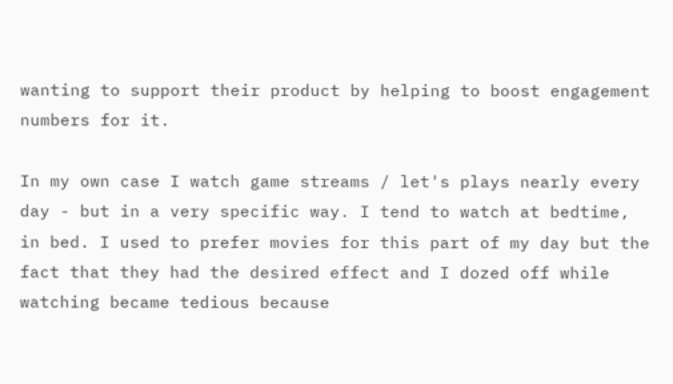wanting to support their product by helping to boost engagement numbers for it.

In my own case I watch game streams / let's plays nearly every day - but in a very specific way. I tend to watch at bedtime, in bed. I used to prefer movies for this part of my day but the fact that they had the desired effect and I dozed off while watching became tedious because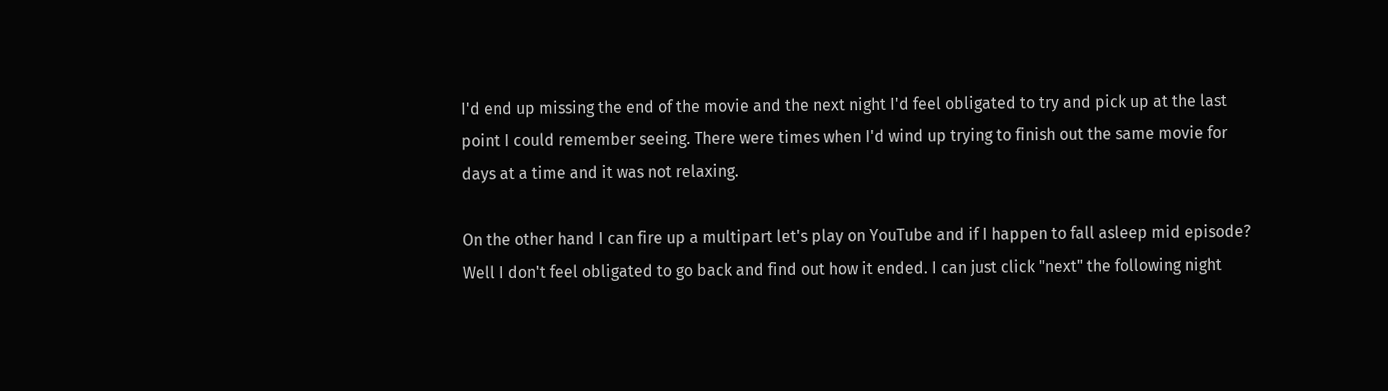I'd end up missing the end of the movie and the next night I'd feel obligated to try and pick up at the last point I could remember seeing. There were times when I'd wind up trying to finish out the same movie for days at a time and it was not relaxing.

On the other hand I can fire up a multipart let's play on YouTube and if I happen to fall asleep mid episode? Well I don't feel obligated to go back and find out how it ended. I can just click "next" the following night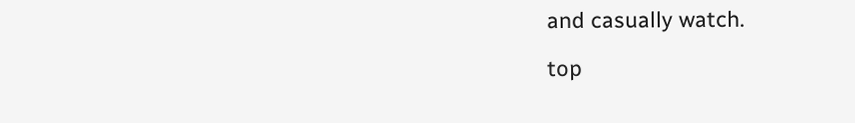and casually watch.

top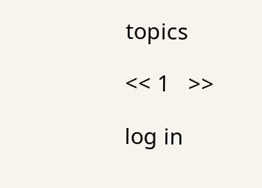topics

<< 1   >>

log in